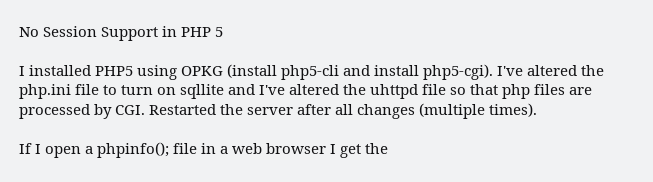No Session Support in PHP 5

I installed PHP5 using OPKG (install php5-cli and install php5-cgi). I've altered the php.ini file to turn on sqllite and I've altered the uhttpd file so that php files are processed by CGI. Restarted the server after all changes (multiple times).

If I open a phpinfo(); file in a web browser I get the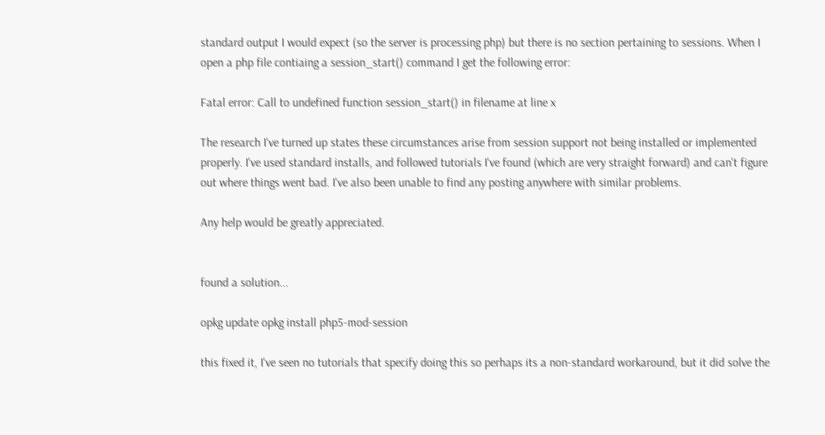standard output I would expect (so the server is processing php) but there is no section pertaining to sessions. When I open a php file contiaing a session_start() command I get the following error:

Fatal error: Call to undefined function session_start() in filename at line x

The research I've turned up states these circumstances arise from session support not being installed or implemented properly. I've used standard installs, and followed tutorials I've found (which are very straight forward) and can't figure out where things went bad. I've also been unable to find any posting anywhere with similar problems.

Any help would be greatly appreciated.


found a solution...

opkg update opkg install php5-mod-session

this fixed it, I've seen no tutorials that specify doing this so perhaps its a non-standard workaround, but it did solve the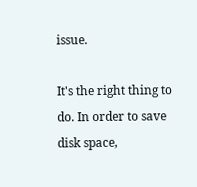issue.

It's the right thing to do. In order to save disk space,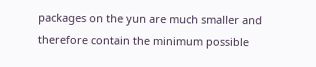packages on the yun are much smaller and therefore contain the minimum possible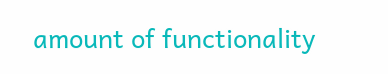amount of functionality